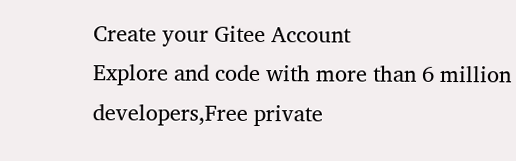Create your Gitee Account
Explore and code with more than 6 million developers,Free private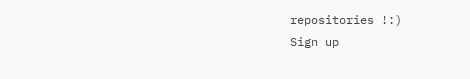repositories !:)
Sign up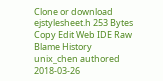Clone or download
ejstylesheet.h 253 Bytes
Copy Edit Web IDE Raw Blame History
unix_chen authored 2018-03-26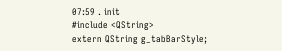07:59 . init
#include <QString>
extern QString g_tabBarStyle;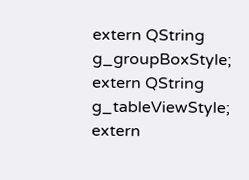extern QString g_groupBoxStyle;
extern QString g_tableViewStyle;
extern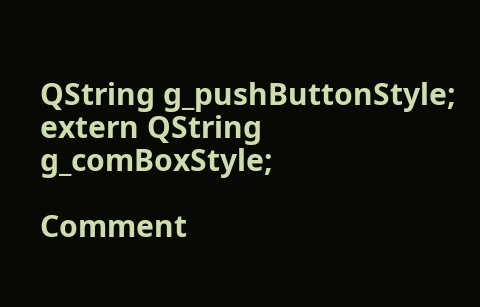QString g_pushButtonStyle;
extern QString g_comBoxStyle;

Comment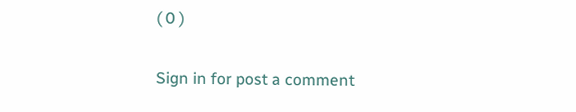( 0 )

Sign in for post a comment